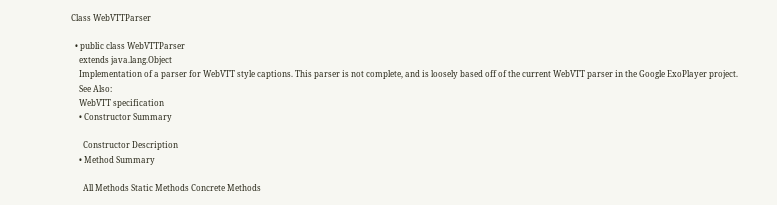Class WebVTTParser

  • public class WebVTTParser
    extends java.lang.Object
    Implementation of a parser for WebVTT style captions. This parser is not complete, and is loosely based off of the current WebVTT parser in the Google ExoPlayer project.
    See Also:
    WebVTT specification
    • Constructor Summary

      Constructor Description
    • Method Summary

      All Methods Static Methods Concrete Methods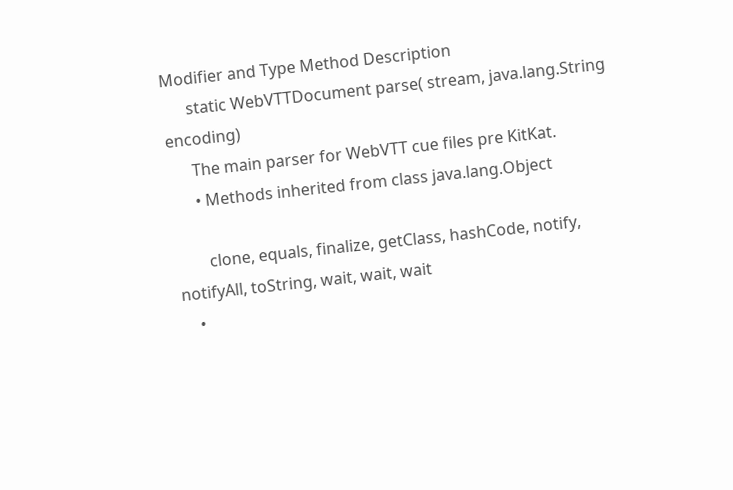Modifier and Type Method Description
      static WebVTTDocument parse( stream, java.lang.String encoding)
      The main parser for WebVTT cue files pre KitKat.
      • Methods inherited from class java.lang.Object

        clone, equals, finalize, getClass, hashCode, notify, notifyAll, toString, wait, wait, wait
    •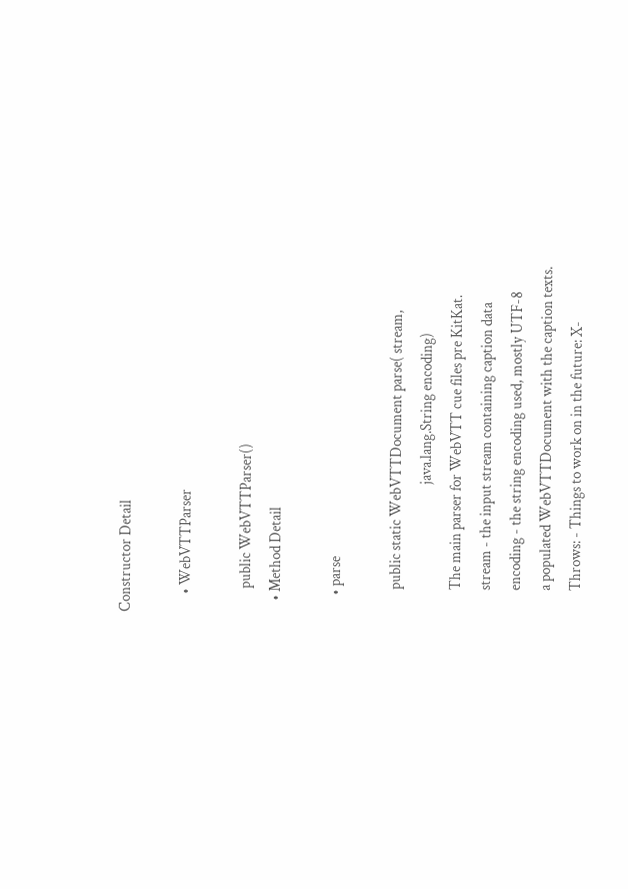Constructor Detail

      • WebVTTParser

        public WebVTTParser()
    • Method Detail

      • parse

        public static WebVTTDocument parse( stream,
                                           java.lang.String encoding)
        The main parser for WebVTT cue files pre KitKat.
        stream - the input stream containing caption data
        encoding - the string encoding used, mostly UTF-8
        a populated WebVTTDocument with the caption texts.
        Throws: - Things to work on in the future: X-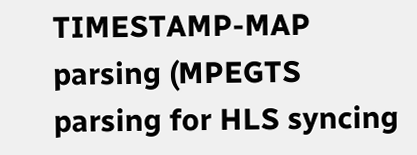TIMESTAMP-MAP parsing (MPEGTS parsing for HLS syncing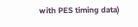with PES timing data)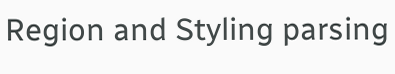Region and Styling parsing